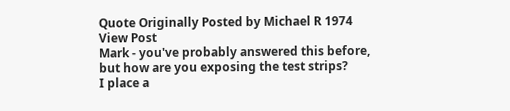Quote Originally Posted by Michael R 1974 View Post
Mark - you've probably answered this before, but how are you exposing the test strips?
I place a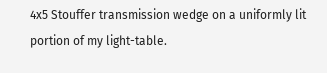4x5 Stouffer transmission wedge on a uniformly lit portion of my light-table.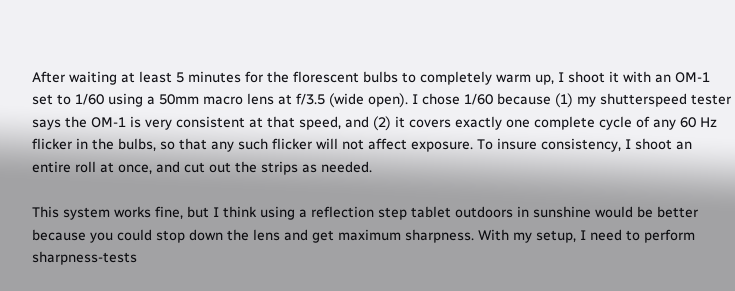After waiting at least 5 minutes for the florescent bulbs to completely warm up, I shoot it with an OM-1 set to 1/60 using a 50mm macro lens at f/3.5 (wide open). I chose 1/60 because (1) my shutterspeed tester says the OM-1 is very consistent at that speed, and (2) it covers exactly one complete cycle of any 60 Hz flicker in the bulbs, so that any such flicker will not affect exposure. To insure consistency, I shoot an entire roll at once, and cut out the strips as needed.

This system works fine, but I think using a reflection step tablet outdoors in sunshine would be better because you could stop down the lens and get maximum sharpness. With my setup, I need to perform sharpness-tests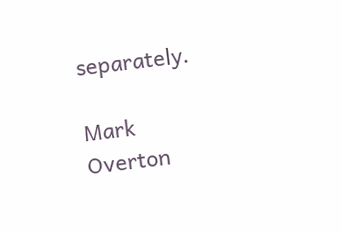separately.

Mark Overton